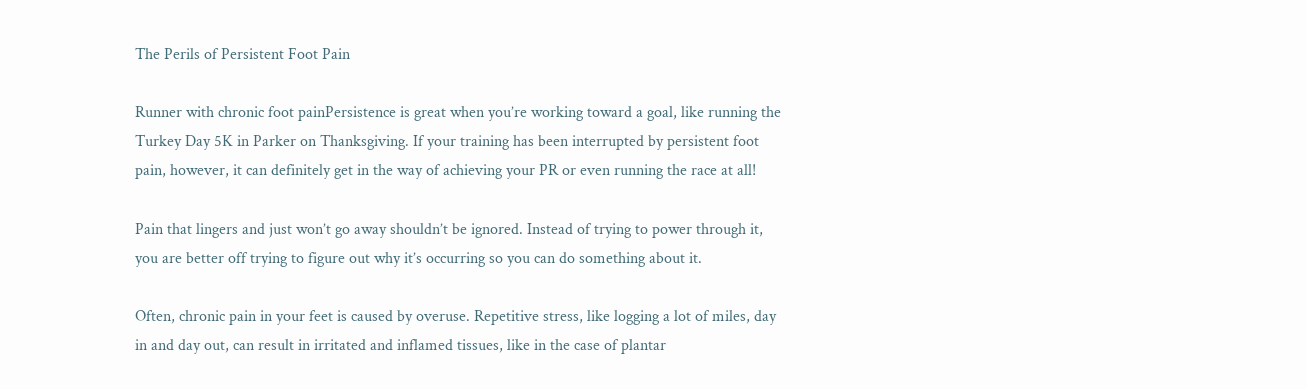The Perils of Persistent Foot Pain

Runner with chronic foot painPersistence is great when you’re working toward a goal, like running the Turkey Day 5K in Parker on Thanksgiving. If your training has been interrupted by persistent foot pain, however, it can definitely get in the way of achieving your PR or even running the race at all!

Pain that lingers and just won’t go away shouldn’t be ignored. Instead of trying to power through it, you are better off trying to figure out why it’s occurring so you can do something about it.

Often, chronic pain in your feet is caused by overuse. Repetitive stress, like logging a lot of miles, day in and day out, can result in irritated and inflamed tissues, like in the case of plantar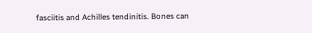fasciitis and Achilles tendinitis. Bones can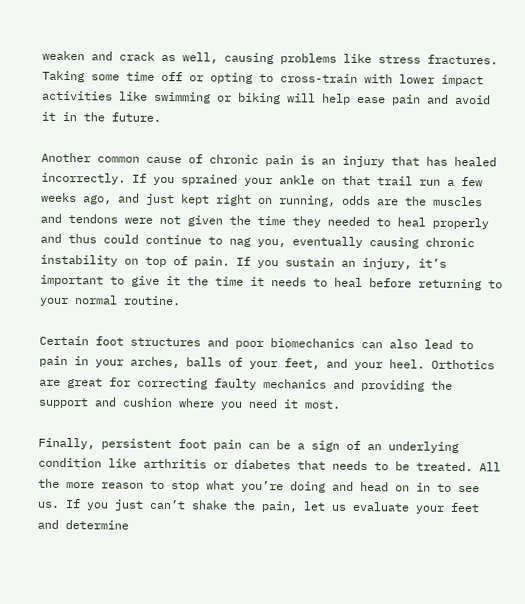weaken and crack as well, causing problems like stress fractures. Taking some time off or opting to cross-train with lower impact activities like swimming or biking will help ease pain and avoid it in the future.

Another common cause of chronic pain is an injury that has healed incorrectly. If you sprained your ankle on that trail run a few weeks ago, and just kept right on running, odds are the muscles and tendons were not given the time they needed to heal properly and thus could continue to nag you, eventually causing chronic instability on top of pain. If you sustain an injury, it’s important to give it the time it needs to heal before returning to your normal routine.

Certain foot structures and poor biomechanics can also lead to pain in your arches, balls of your feet, and your heel. Orthotics are great for correcting faulty mechanics and providing the support and cushion where you need it most.

Finally, persistent foot pain can be a sign of an underlying condition like arthritis or diabetes that needs to be treated. All the more reason to stop what you’re doing and head on in to see us. If you just can’t shake the pain, let us evaluate your feet and determine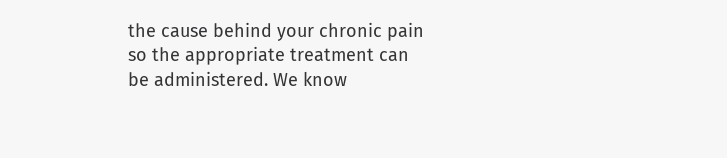the cause behind your chronic pain so the appropriate treatment can be administered. We know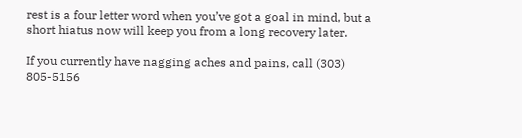rest is a four letter word when you’ve got a goal in mind, but a short hiatus now will keep you from a long recovery later.

If you currently have nagging aches and pains, call (303) 805-5156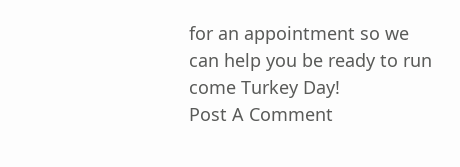for an appointment so we can help you be ready to run come Turkey Day!
Post A Comment